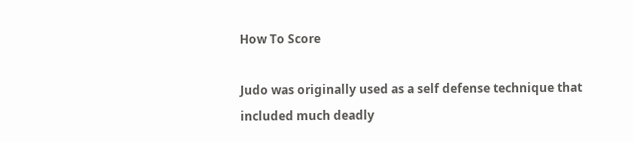How To Score

Judo was originally used as a self defense technique that included much deadly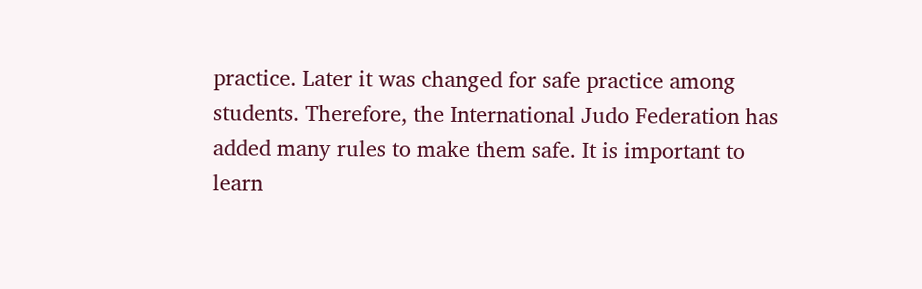practice. Later it was changed for safe practice among students. Therefore, the International Judo Federation has added many rules to make them safe. It is important to learn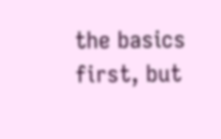the basics first, but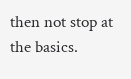then not stop at the basics.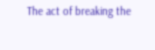The act of breaking the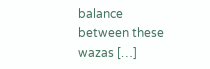balance between these wazas […]